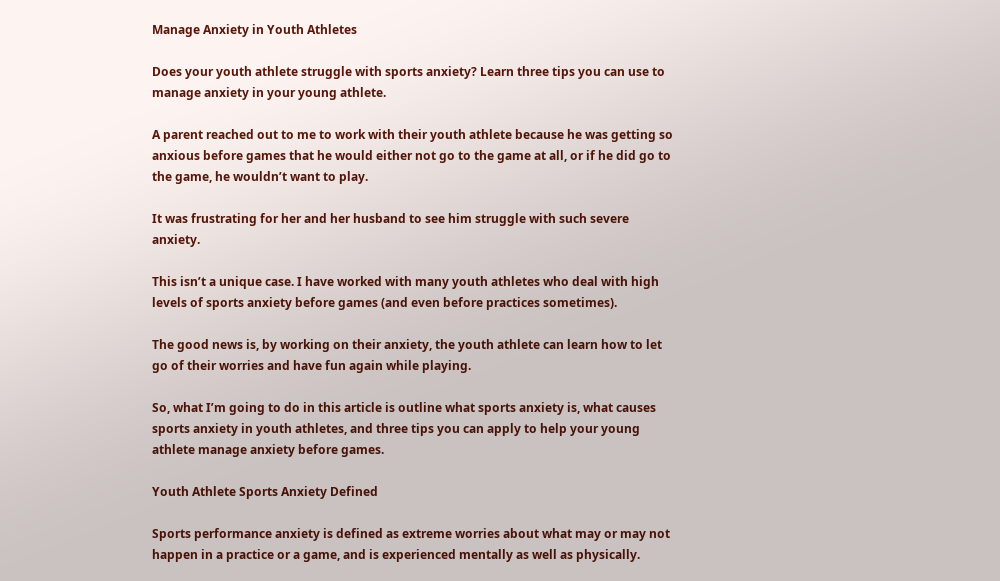Manage Anxiety in Youth Athletes

Does your youth athlete struggle with sports anxiety? Learn three tips you can use to manage anxiety in your young athlete.

A parent reached out to me to work with their youth athlete because he was getting so anxious before games that he would either not go to the game at all, or if he did go to the game, he wouldn’t want to play.

It was frustrating for her and her husband to see him struggle with such severe anxiety.

This isn’t a unique case. I have worked with many youth athletes who deal with high levels of sports anxiety before games (and even before practices sometimes).

The good news is, by working on their anxiety, the youth athlete can learn how to let go of their worries and have fun again while playing.

So, what I’m going to do in this article is outline what sports anxiety is, what causes sports anxiety in youth athletes, and three tips you can apply to help your young athlete manage anxiety before games.

Youth Athlete Sports Anxiety Defined

Sports performance anxiety is defined as extreme worries about what may or may not happen in a practice or a game, and is experienced mentally as well as physically.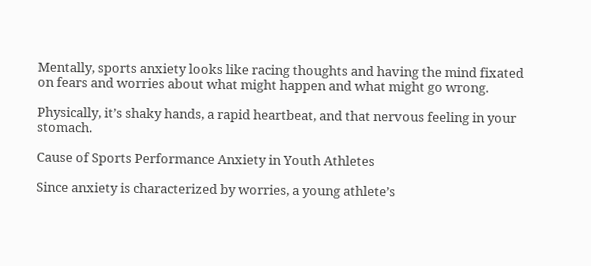Mentally, sports anxiety looks like racing thoughts and having the mind fixated on fears and worries about what might happen and what might go wrong.

Physically, it’s shaky hands, a rapid heartbeat, and that nervous feeling in your stomach.

Cause of Sports Performance Anxiety in Youth Athletes

Since anxiety is characterized by worries, a young athlete’s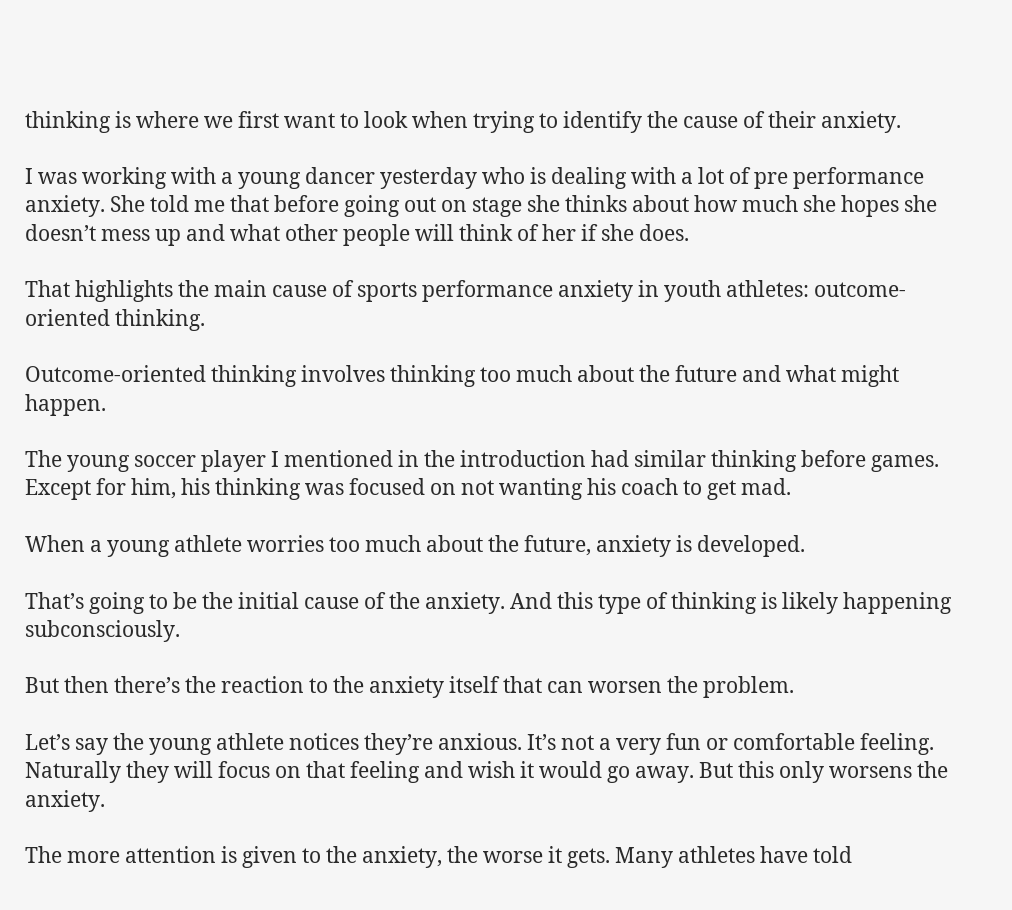thinking is where we first want to look when trying to identify the cause of their anxiety.

I was working with a young dancer yesterday who is dealing with a lot of pre performance anxiety. She told me that before going out on stage she thinks about how much she hopes she doesn’t mess up and what other people will think of her if she does.

That highlights the main cause of sports performance anxiety in youth athletes: outcome-oriented thinking.

Outcome-oriented thinking involves thinking too much about the future and what might happen.

The young soccer player I mentioned in the introduction had similar thinking before games. Except for him, his thinking was focused on not wanting his coach to get mad.

When a young athlete worries too much about the future, anxiety is developed.

That’s going to be the initial cause of the anxiety. And this type of thinking is likely happening subconsciously.

But then there’s the reaction to the anxiety itself that can worsen the problem.

Let’s say the young athlete notices they’re anxious. It’s not a very fun or comfortable feeling. Naturally they will focus on that feeling and wish it would go away. But this only worsens the anxiety.

The more attention is given to the anxiety, the worse it gets. Many athletes have told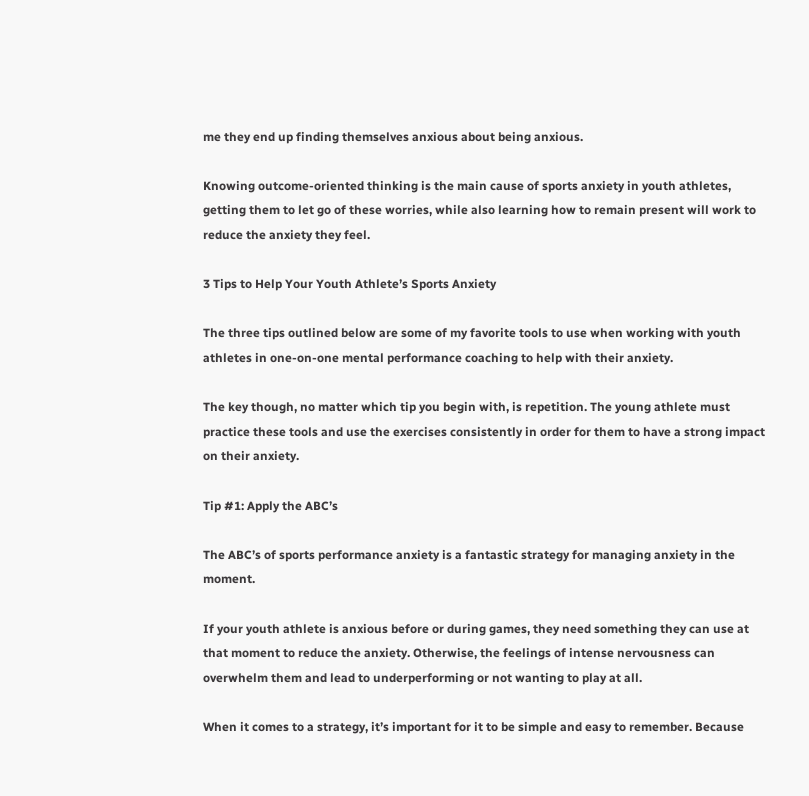me they end up finding themselves anxious about being anxious.

Knowing outcome-oriented thinking is the main cause of sports anxiety in youth athletes, getting them to let go of these worries, while also learning how to remain present will work to reduce the anxiety they feel.

3 Tips to Help Your Youth Athlete’s Sports Anxiety

The three tips outlined below are some of my favorite tools to use when working with youth athletes in one-on-one mental performance coaching to help with their anxiety.

The key though, no matter which tip you begin with, is repetition. The young athlete must practice these tools and use the exercises consistently in order for them to have a strong impact on their anxiety.

Tip #1: Apply the ABC’s

The ABC’s of sports performance anxiety is a fantastic strategy for managing anxiety in the moment.

If your youth athlete is anxious before or during games, they need something they can use at that moment to reduce the anxiety. Otherwise, the feelings of intense nervousness can overwhelm them and lead to underperforming or not wanting to play at all.

When it comes to a strategy, it’s important for it to be simple and easy to remember. Because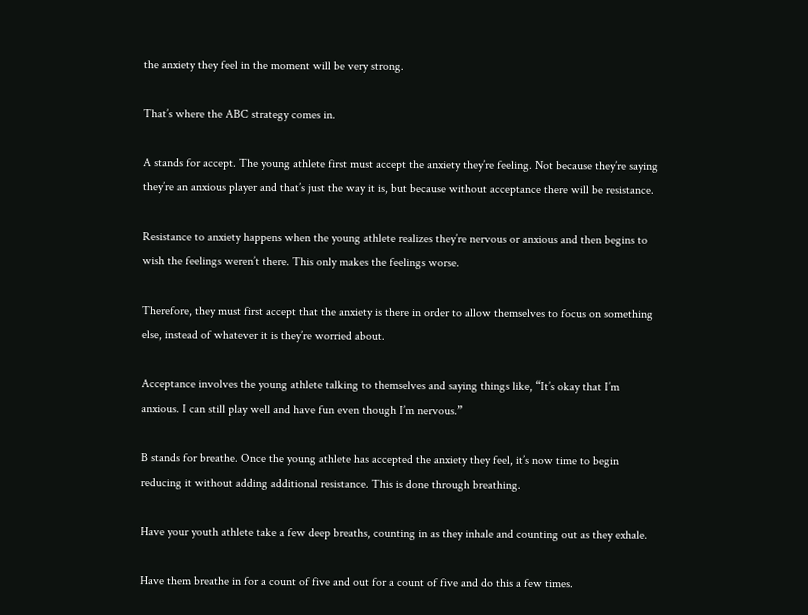the anxiety they feel in the moment will be very strong.

That’s where the ABC strategy comes in.

A stands for accept. The young athlete first must accept the anxiety they’re feeling. Not because they’re saying they’re an anxious player and that’s just the way it is, but because without acceptance there will be resistance.

Resistance to anxiety happens when the young athlete realizes they’re nervous or anxious and then begins to wish the feelings weren’t there. This only makes the feelings worse.

Therefore, they must first accept that the anxiety is there in order to allow themselves to focus on something else, instead of whatever it is they’re worried about.

Acceptance involves the young athlete talking to themselves and saying things like, “It’s okay that I’m anxious. I can still play well and have fun even though I’m nervous.”

B stands for breathe. Once the young athlete has accepted the anxiety they feel, it’s now time to begin reducing it without adding additional resistance. This is done through breathing.

Have your youth athlete take a few deep breaths, counting in as they inhale and counting out as they exhale.

Have them breathe in for a count of five and out for a count of five and do this a few times.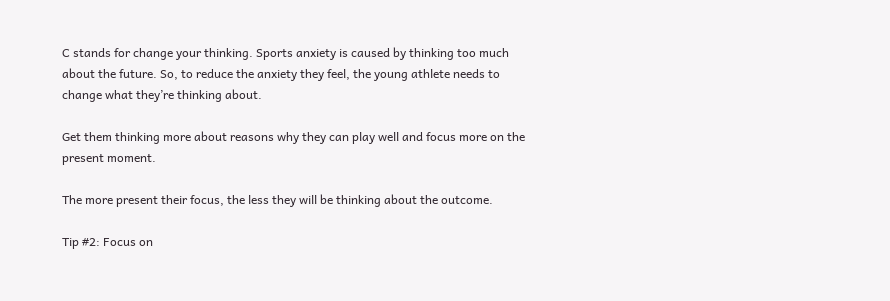C stands for change your thinking. Sports anxiety is caused by thinking too much about the future. So, to reduce the anxiety they feel, the young athlete needs to change what they’re thinking about.

Get them thinking more about reasons why they can play well and focus more on the present moment.

The more present their focus, the less they will be thinking about the outcome.

Tip #2: Focus on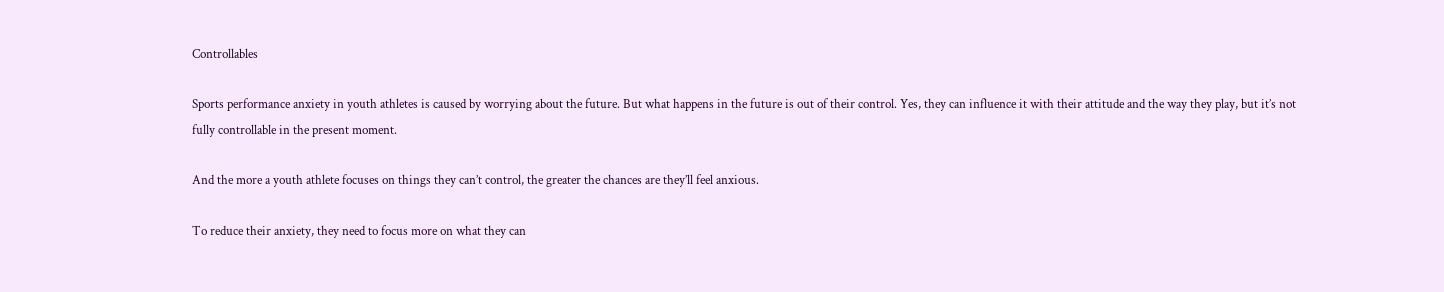Controllables

Sports performance anxiety in youth athletes is caused by worrying about the future. But what happens in the future is out of their control. Yes, they can influence it with their attitude and the way they play, but it’s not fully controllable in the present moment.

And the more a youth athlete focuses on things they can’t control, the greater the chances are they’ll feel anxious.

To reduce their anxiety, they need to focus more on what they can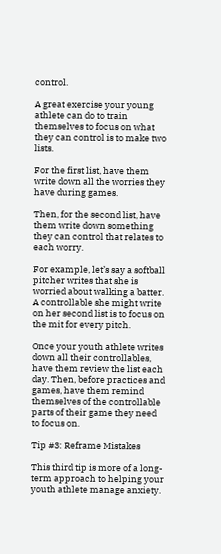control.

A great exercise your young athlete can do to train themselves to focus on what they can control is to make two lists.

For the first list, have them write down all the worries they have during games.

Then, for the second list, have them write down something they can control that relates to each worry.

For example, let’s say a softball pitcher writes that she is worried about walking a batter. A controllable she might write on her second list is to focus on the mit for every pitch.

Once your youth athlete writes down all their controllables, have them review the list each day. Then, before practices and games, have them remind themselves of the controllable parts of their game they need to focus on.

Tip #3: Reframe Mistakes

This third tip is more of a long-term approach to helping your youth athlete manage anxiety.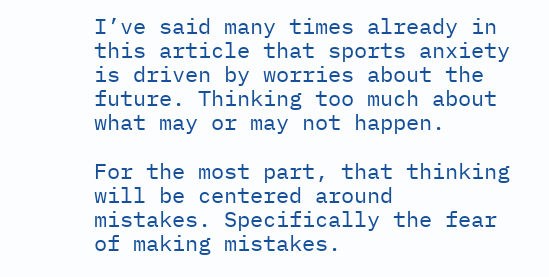I’ve said many times already in this article that sports anxiety is driven by worries about the future. Thinking too much about what may or may not happen.

For the most part, that thinking will be centered around mistakes. Specifically the fear of making mistakes.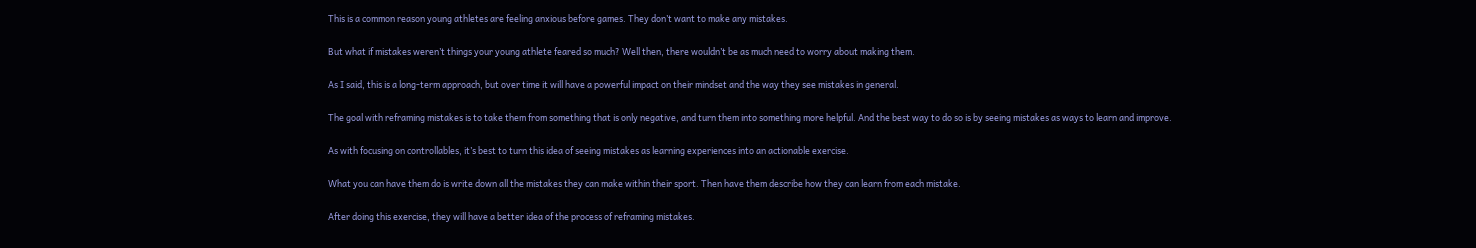This is a common reason young athletes are feeling anxious before games. They don’t want to make any mistakes.

But what if mistakes weren’t things your young athlete feared so much? Well then, there wouldn’t be as much need to worry about making them.

As I said, this is a long-term approach, but over time it will have a powerful impact on their mindset and the way they see mistakes in general.

The goal with reframing mistakes is to take them from something that is only negative, and turn them into something more helpful. And the best way to do so is by seeing mistakes as ways to learn and improve.

As with focusing on controllables, it’s best to turn this idea of seeing mistakes as learning experiences into an actionable exercise.

What you can have them do is write down all the mistakes they can make within their sport. Then have them describe how they can learn from each mistake.

After doing this exercise, they will have a better idea of the process of reframing mistakes.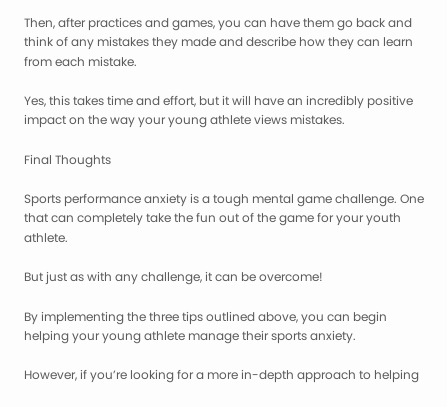Then, after practices and games, you can have them go back and think of any mistakes they made and describe how they can learn from each mistake.

Yes, this takes time and effort, but it will have an incredibly positive impact on the way your young athlete views mistakes.

Final Thoughts

Sports performance anxiety is a tough mental game challenge. One that can completely take the fun out of the game for your youth athlete.

But just as with any challenge, it can be overcome!

By implementing the three tips outlined above, you can begin helping your young athlete manage their sports anxiety.

However, if you’re looking for a more in-depth approach to helping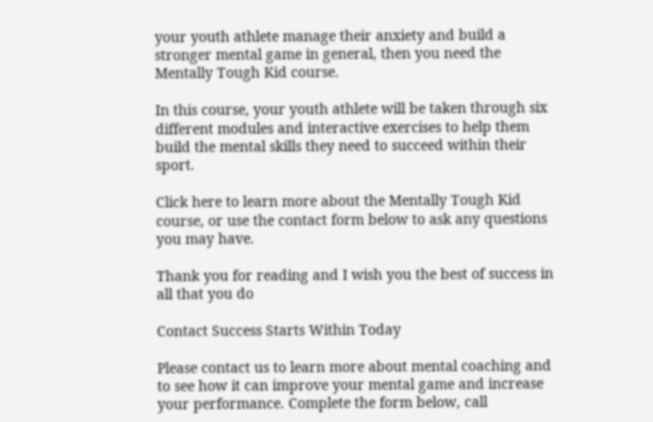your youth athlete manage their anxiety and build a stronger mental game in general, then you need the Mentally Tough Kid course.

In this course, your youth athlete will be taken through six different modules and interactive exercises to help them build the mental skills they need to succeed within their sport.

Click here to learn more about the Mentally Tough Kid course, or use the contact form below to ask any questions you may have.

Thank you for reading and I wish you the best of success in all that you do

Contact Success Starts Within Today

Please contact us to learn more about mental coaching and to see how it can improve your mental game and increase your performance. Complete the form below, call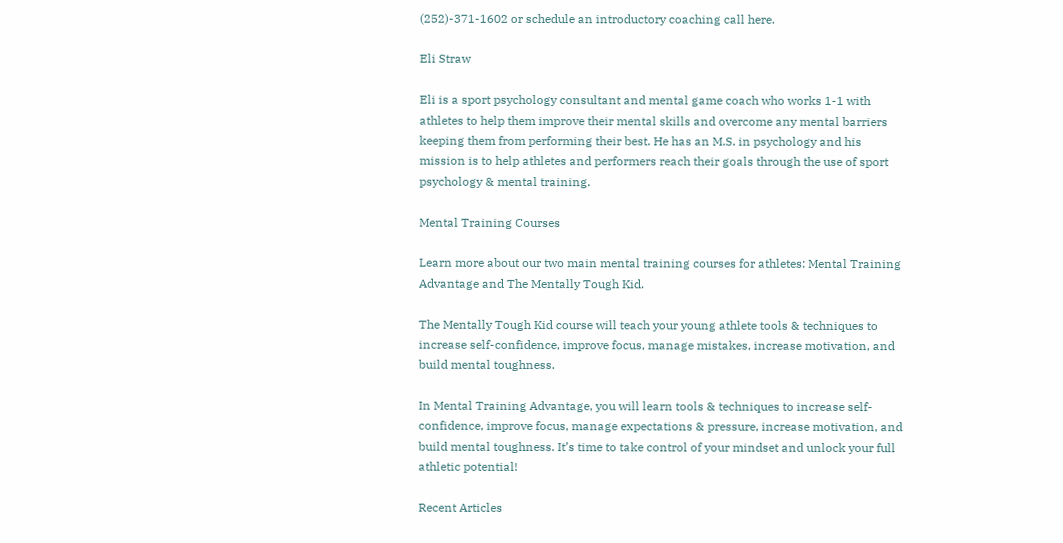(252)-371-1602 or schedule an introductory coaching call here.

Eli Straw

Eli is a sport psychology consultant and mental game coach who works 1-1 with athletes to help them improve their mental skills and overcome any mental barriers keeping them from performing their best. He has an M.S. in psychology and his mission is to help athletes and performers reach their goals through the use of sport psychology & mental training.

Mental Training Courses

Learn more about our two main mental training courses for athletes: Mental Training Advantage and The Mentally Tough Kid.

The Mentally Tough Kid course will teach your young athlete tools & techniques to increase self-confidence, improve focus, manage mistakes, increase motivation, and build mental toughness.

In Mental Training Advantage, you will learn tools & techniques to increase self-confidence, improve focus, manage expectations & pressure, increase motivation, and build mental toughness. It’s time to take control of your mindset and unlock your full athletic potential!

Recent Articles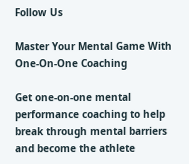Follow Us

Master Your Mental Game With One-On-One Coaching

Get one-on-one mental performance coaching to help break through mental barriers and become the athlete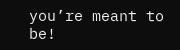you’re meant to be!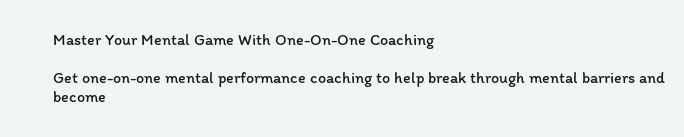Master Your Mental Game With One-On-One Coaching

Get one-on-one mental performance coaching to help break through mental barriers and become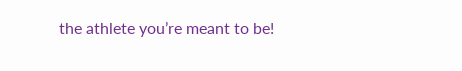the athlete you’re meant to be!